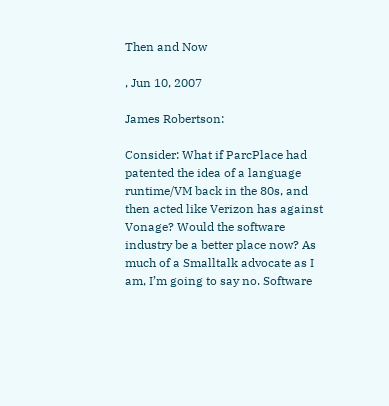Then and Now

, Jun 10, 2007

James Robertson:

Consider: What if ParcPlace had patented the idea of a language runtime/VM back in the 80s, and then acted like Verizon has against Vonage? Would the software industry be a better place now? As much of a Smalltalk advocate as I am, I’m going to say no. Software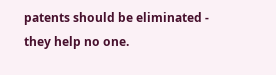patents should be eliminated - they help no one.